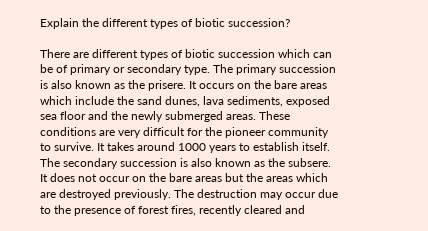Explain the different types of biotic succession?

There are different types of biotic succession which can be of primary or secondary type. The primary succession is also known as the prisere. It occurs on the bare areas which include the sand dunes, lava sediments, exposed sea floor and the newly submerged areas. These conditions are very difficult for the pioneer community to survive. It takes around 1000 years to establish itself. The secondary succession is also known as the subsere. It does not occur on the bare areas but the areas which are destroyed previously. The destruction may occur due to the presence of forest fires, recently cleared and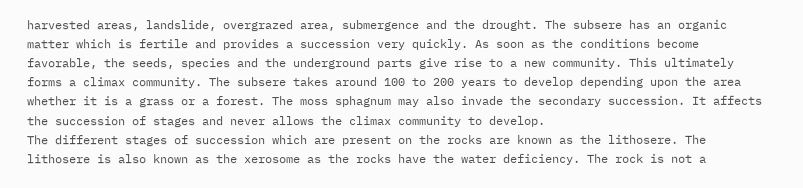harvested areas, landslide, overgrazed area, submergence and the drought. The subsere has an organic matter which is fertile and provides a succession very quickly. As soon as the conditions become favorable, the seeds, species and the underground parts give rise to a new community. This ultimately forms a climax community. The subsere takes around 100 to 200 years to develop depending upon the area whether it is a grass or a forest. The moss sphagnum may also invade the secondary succession. It affects the succession of stages and never allows the climax community to develop.
The different stages of succession which are present on the rocks are known as the lithosere. The lithosere is also known as the xerosome as the rocks have the water deficiency. The rock is not a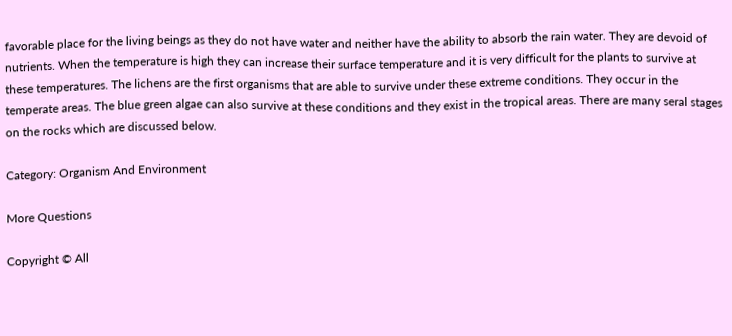favorable place for the living beings as they do not have water and neither have the ability to absorb the rain water. They are devoid of nutrients. When the temperature is high they can increase their surface temperature and it is very difficult for the plants to survive at these temperatures. The lichens are the first organisms that are able to survive under these extreme conditions. They occur in the temperate areas. The blue green algae can also survive at these conditions and they exist in the tropical areas. There are many seral stages on the rocks which are discussed below.

Category: Organism And Environment

More Questions

Copyright © All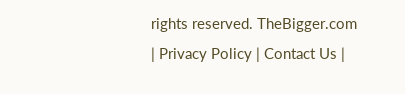rights reserved. TheBigger.com | Privacy Policy | Contact Us |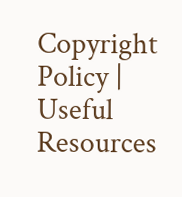Copyright Policy | Useful Resources